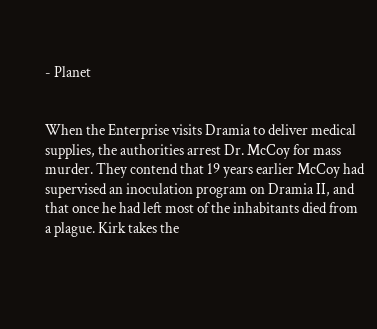- Planet


When the Enterprise visits Dramia to deliver medical supplies, the authorities arrest Dr. McCoy for mass murder. They contend that 19 years earlier McCoy had supervised an inoculation program on Dramia II, and that once he had left most of the inhabitants died from a plague. Kirk takes the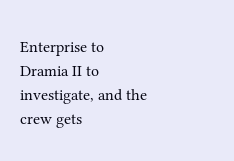Enterprise to Dramia II to investigate, and the crew gets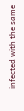infected with the same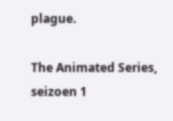plague.

The Animated Series, seizoen 1